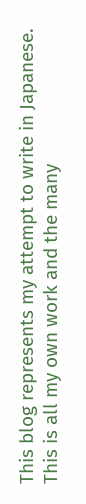This blog represents my attempt to write in Japanese. This is all my own work and the many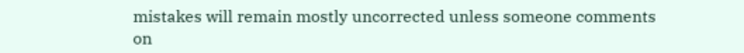mistakes will remain mostly uncorrected unless someone comments on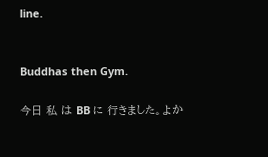line.


Buddhas then Gym.

今日 私 は BB に 行きました。よか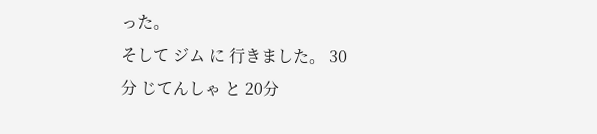った。
そして ジム に 行きました。 30 分 じてんしゃ と 20分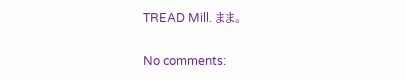TREAD Mill. まま。

No comments: